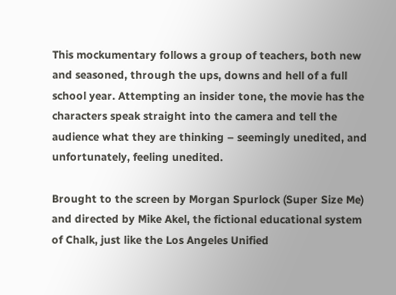This mockumentary follows a group of teachers, both new and seasoned, through the ups, downs and hell of a full school year. Attempting an insider tone, the movie has the characters speak straight into the camera and tell the audience what they are thinking – seemingly unedited, and unfortunately, feeling unedited.

Brought to the screen by Morgan Spurlock (Super Size Me) and directed by Mike Akel, the fictional educational system of Chalk, just like the Los Angeles Unified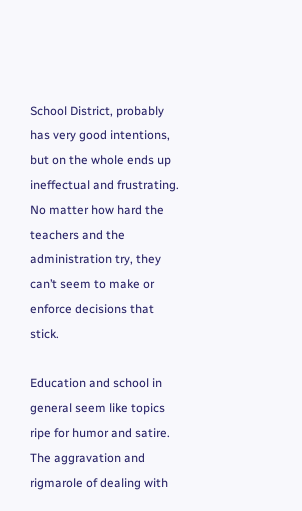School District, probably has very good intentions, but on the whole ends up ineffectual and frustrating. No matter how hard the teachers and the administration try, they can’t seem to make or enforce decisions that stick.

Education and school in general seem like topics ripe for humor and satire. The aggravation and rigmarole of dealing with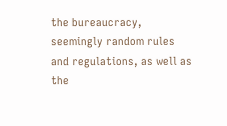the bureaucracy, seemingly random rules and regulations, as well as the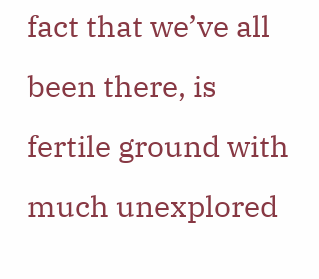fact that we’ve all been there, is fertile ground with much unexplored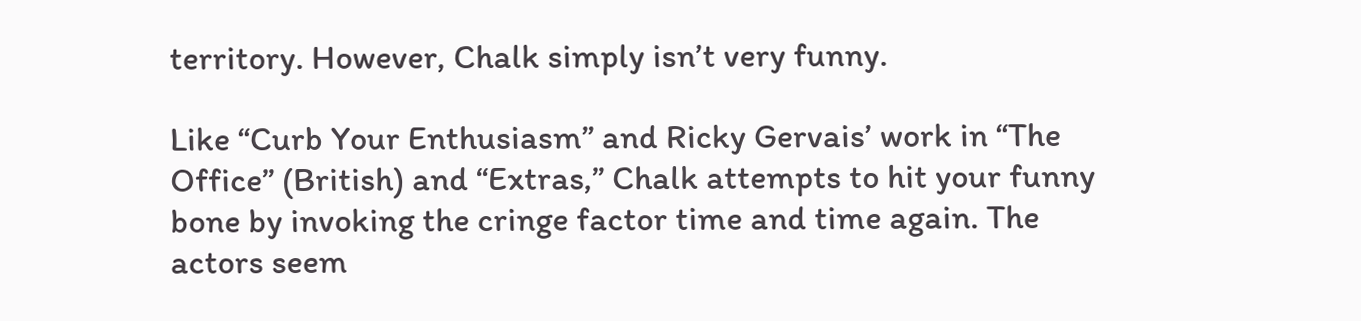territory. However, Chalk simply isn’t very funny.

Like “Curb Your Enthusiasm” and Ricky Gervais’ work in “The Office” (British) and “Extras,” Chalk attempts to hit your funny bone by invoking the cringe factor time and time again. The actors seem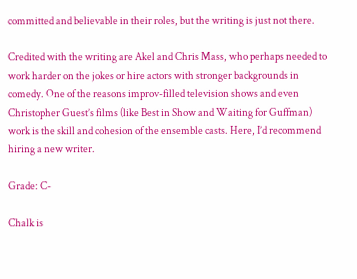committed and believable in their roles, but the writing is just not there.

Credited with the writing are Akel and Chris Mass, who perhaps needed to work harder on the jokes or hire actors with stronger backgrounds in comedy. One of the reasons improv-filled television shows and even Christopher Guest’s films (like Best in Show and Waiting for Guffman) work is the skill and cohesion of the ensemble casts. Here, I’d recommend hiring a new writer.

Grade: C-

Chalk is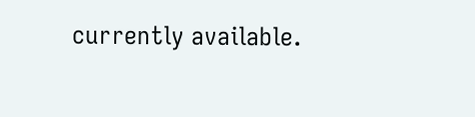currently available.